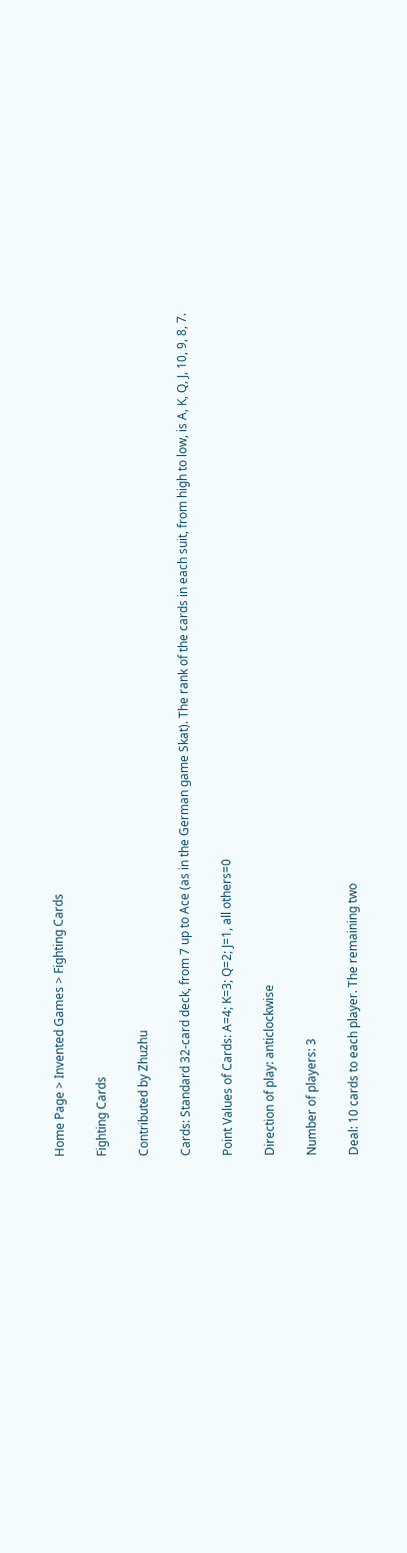Home Page > Invented Games > Fighting Cards

Fighting Cards

Contributed by Zhuzhu

Cards: Standard 32-card deck, from 7 up to Ace (as in the German game Skat). The rank of the cards in each suit, from high to low, is A, K, Q, J, 10, 9, 8, 7.

Point Values of Cards: A=4; K=3; Q=2; J=1, all others=0

Direction of play: anticlockwise

Number of players: 3

Deal: 10 cards to each player. The remaining two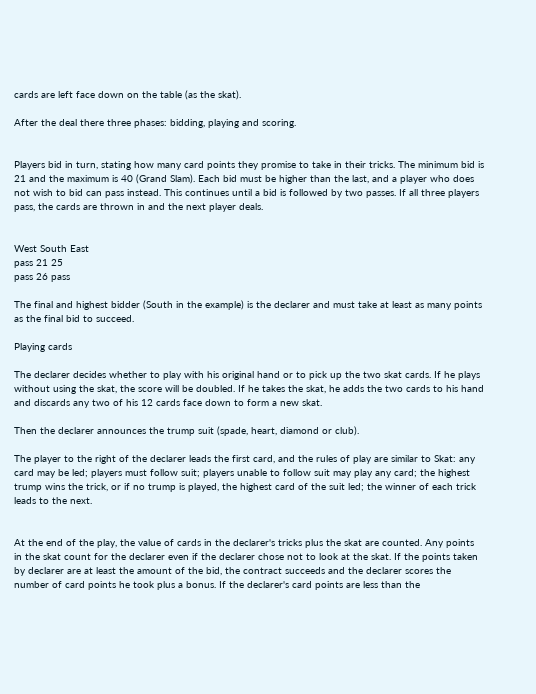cards are left face down on the table (as the skat).

After the deal there three phases: bidding, playing and scoring.


Players bid in turn, stating how many card points they promise to take in their tricks. The minimum bid is 21 and the maximum is 40 (Grand Slam). Each bid must be higher than the last, and a player who does not wish to bid can pass instead. This continues until a bid is followed by two passes. If all three players pass, the cards are thrown in and the next player deals.


West South East
pass 21 25
pass 26 pass

The final and highest bidder (South in the example) is the declarer and must take at least as many points as the final bid to succeed.

Playing cards

The declarer decides whether to play with his original hand or to pick up the two skat cards. If he plays without using the skat, the score will be doubled. If he takes the skat, he adds the two cards to his hand and discards any two of his 12 cards face down to form a new skat.

Then the declarer announces the trump suit (spade, heart, diamond or club).

The player to the right of the declarer leads the first card, and the rules of play are similar to Skat: any card may be led; players must follow suit; players unable to follow suit may play any card; the highest trump wins the trick, or if no trump is played, the highest card of the suit led; the winner of each trick leads to the next.


At the end of the play, the value of cards in the declarer's tricks plus the skat are counted. Any points in the skat count for the declarer even if the declarer chose not to look at the skat. If the points taken by declarer are at least the amount of the bid, the contract succeeds and the declarer scores the number of card points he took plus a bonus. If the declarer's card points are less than the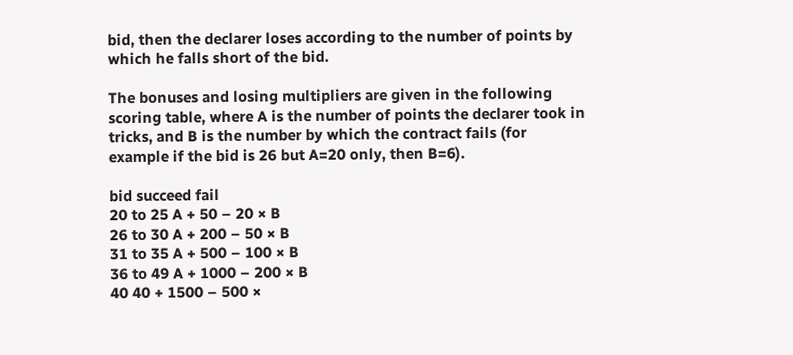bid, then the declarer loses according to the number of points by which he falls short of the bid.

The bonuses and losing multipliers are given in the following scoring table, where A is the number of points the declarer took in tricks, and B is the number by which the contract fails (for example if the bid is 26 but A=20 only, then B=6).

bid succeed fail
20 to 25 A + 50 – 20 × B
26 to 30 A + 200 – 50 × B
31 to 35 A + 500 – 100 × B
36 to 49 A + 1000 – 200 × B
40 40 + 1500 – 500 ×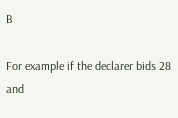B

For example if the declarer bids 28 and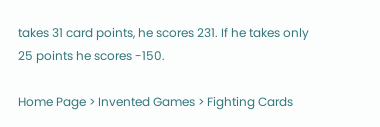takes 31 card points, he scores 231. If he takes only 25 points he scores -150.

Home Page > Invented Games > Fighting Cards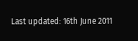Last updated: 16th June 2011